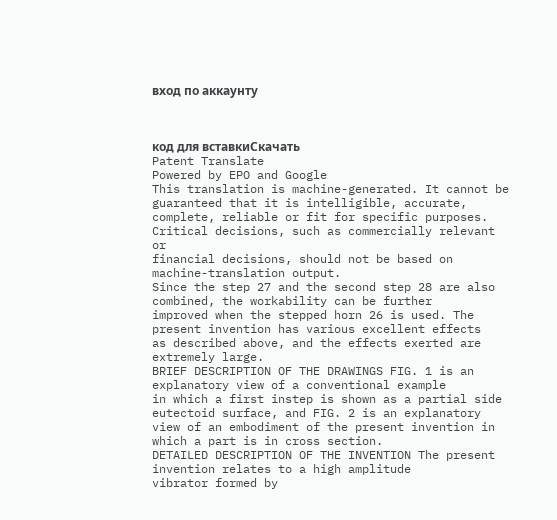вход по аккаунту



код для вставкиСкачать
Patent Translate
Powered by EPO and Google
This translation is machine-generated. It cannot be guaranteed that it is intelligible, accurate,
complete, reliable or fit for specific purposes. Critical decisions, such as commercially relevant or
financial decisions, should not be based on machine-translation output.
Since the step 27 and the second step 28 are also combined, the workability can be further
improved when the stepped horn 26 is used. The present invention has various excellent effects
as described above, and the effects exerted are extremely large.
BRIEF DESCRIPTION OF THE DRAWINGS FIG. 1 is an explanatory view of a conventional example
in which a first instep is shown as a partial side eutectoid surface, and FIG. 2 is an explanatory
view of an embodiment of the present invention in which a part is in cross section.
DETAILED DESCRIPTION OF THE INVENTION The present invention relates to a high amplitude
vibrator formed by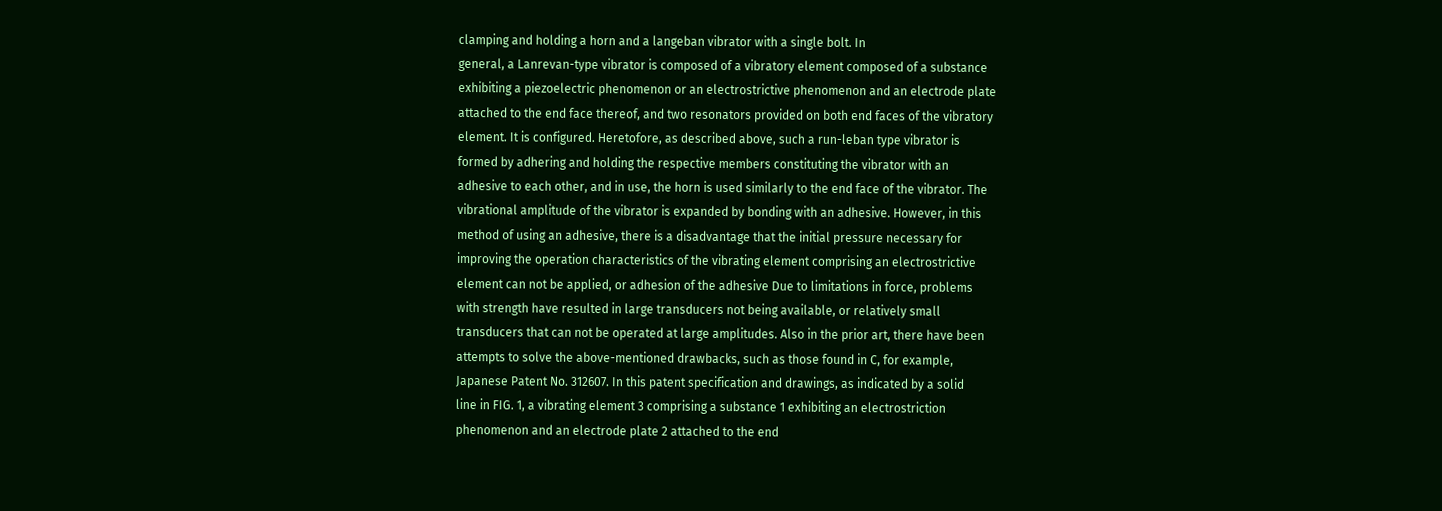clamping and holding a horn and a langeban vibrator with a single bolt. In
general, a Lanrevan-type vibrator is composed of a vibratory element composed of a substance
exhibiting a piezoelectric phenomenon or an electrostrictive phenomenon and an electrode plate
attached to the end face thereof, and two resonators provided on both end faces of the vibratory
element. It is configured. Heretofore, as described above, such a run-leban type vibrator is
formed by adhering and holding the respective members constituting the vibrator with an
adhesive to each other, and in use, the horn is used similarly to the end face of the vibrator. The
vibrational amplitude of the vibrator is expanded by bonding with an adhesive. However, in this
method of using an adhesive, there is a disadvantage that the initial pressure necessary for
improving the operation characteristics of the vibrating element comprising an electrostrictive
element can not be applied, or adhesion of the adhesive Due to limitations in force, problems
with strength have resulted in large transducers not being available, or relatively small
transducers that can not be operated at large amplitudes. Also in the prior art, there have been
attempts to solve the above-mentioned drawbacks, such as those found in C, for example,
Japanese Patent No. 312607. In this patent specification and drawings, as indicated by a solid
line in FIG. 1, a vibrating element 3 comprising a substance 1 exhibiting an electrostriction
phenomenon and an electrode plate 2 attached to the end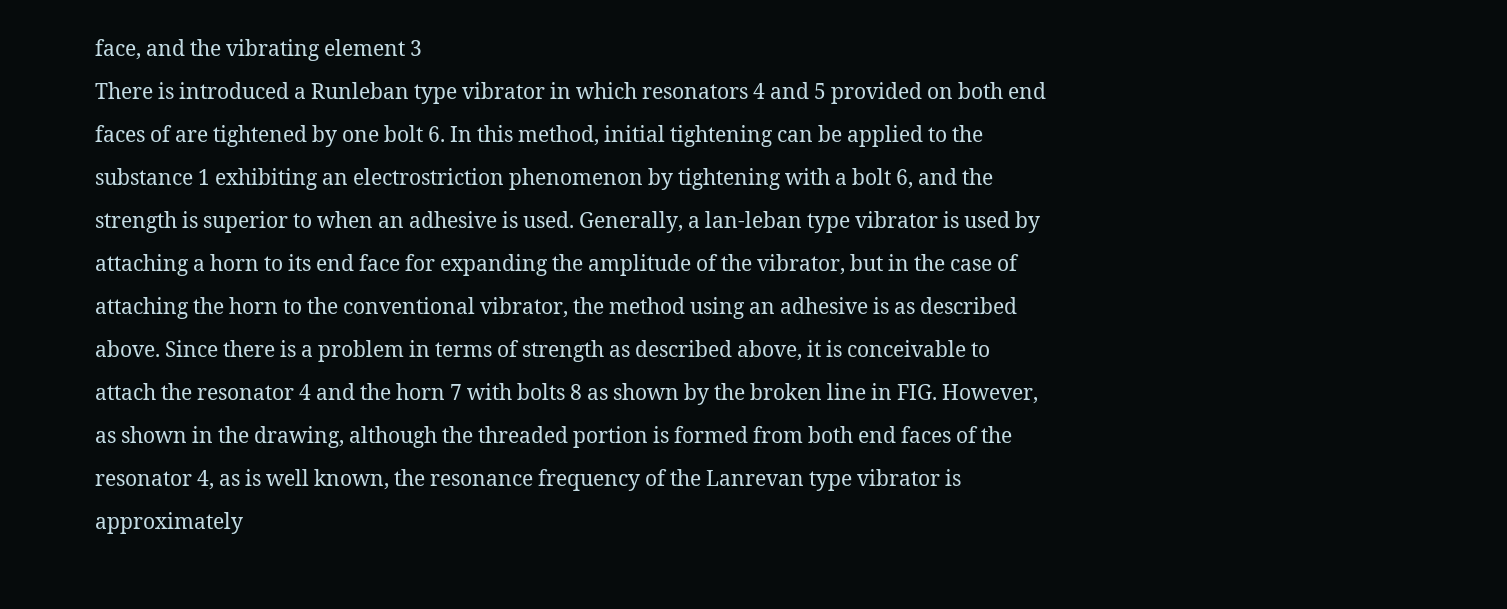face, and the vibrating element 3
There is introduced a Runleban type vibrator in which resonators 4 and 5 provided on both end
faces of are tightened by one bolt 6. In this method, initial tightening can be applied to the
substance 1 exhibiting an electrostriction phenomenon by tightening with a bolt 6, and the
strength is superior to when an adhesive is used. Generally, a lan-leban type vibrator is used by
attaching a horn to its end face for expanding the amplitude of the vibrator, but in the case of
attaching the horn to the conventional vibrator, the method using an adhesive is as described
above. Since there is a problem in terms of strength as described above, it is conceivable to
attach the resonator 4 and the horn 7 with bolts 8 as shown by the broken line in FIG. However,
as shown in the drawing, although the threaded portion is formed from both end faces of the
resonator 4, as is well known, the resonance frequency of the Lanrevan type vibrator is
approximately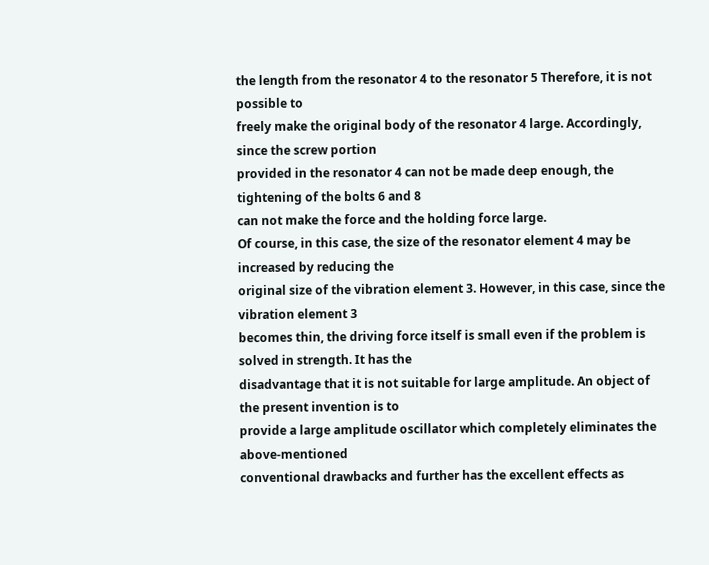the length from the resonator 4 to the resonator 5 Therefore, it is not possible to
freely make the original body of the resonator 4 large. Accordingly, since the screw portion
provided in the resonator 4 can not be made deep enough, the tightening of the bolts 6 and 8
can not make the force and the holding force large.
Of course, in this case, the size of the resonator element 4 may be increased by reducing the
original size of the vibration element 3. However, in this case, since the vibration element 3
becomes thin, the driving force itself is small even if the problem is solved in strength. It has the
disadvantage that it is not suitable for large amplitude. An object of the present invention is to
provide a large amplitude oscillator which completely eliminates the above-mentioned
conventional drawbacks and further has the excellent effects as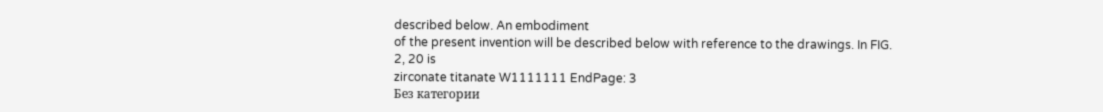described below. An embodiment
of the present invention will be described below with reference to the drawings. In FIG. 2, 20 is
zirconate titanate W1111111 EndPage: 3
Без категории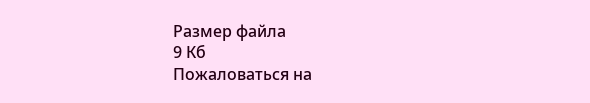Размер файла
9 Кб
Пожаловаться на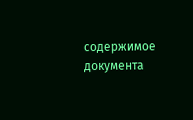содержимое документа